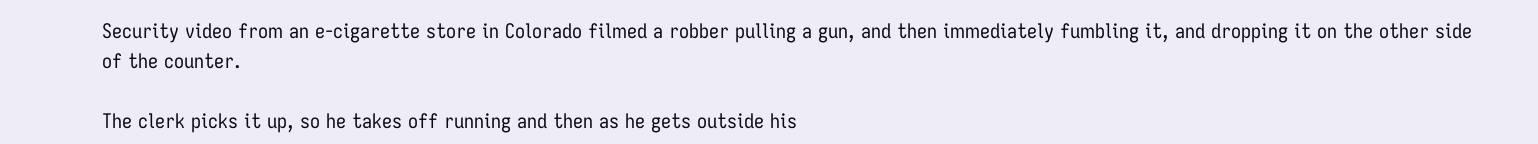Security video from an e-cigarette store in Colorado filmed a robber pulling a gun, and then immediately fumbling it, and dropping it on the other side of the counter.

The clerk picks it up, so he takes off running and then as he gets outside his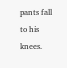pants fall to his knees.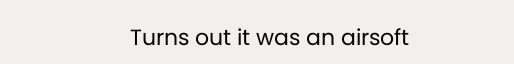Turns out it was an airsoft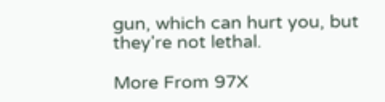gun, which can hurt you, but they're not lethal.

More From 97X